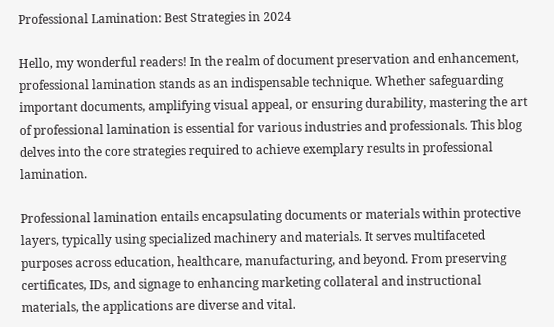Professional Lamination: Best Strategies in 2024

Hello, my wonderful readers! In the realm of document preservation and enhancement, professional lamination stands as an indispensable technique. Whether safeguarding important documents, amplifying visual appeal, or ensuring durability, mastering the art of professional lamination is essential for various industries and professionals. This blog delves into the core strategies required to achieve exemplary results in professional lamination.

Professional lamination entails encapsulating documents or materials within protective layers, typically using specialized machinery and materials. It serves multifaceted purposes across education, healthcare, manufacturing, and beyond. From preserving certificates, IDs, and signage to enhancing marketing collateral and instructional materials, the applications are diverse and vital.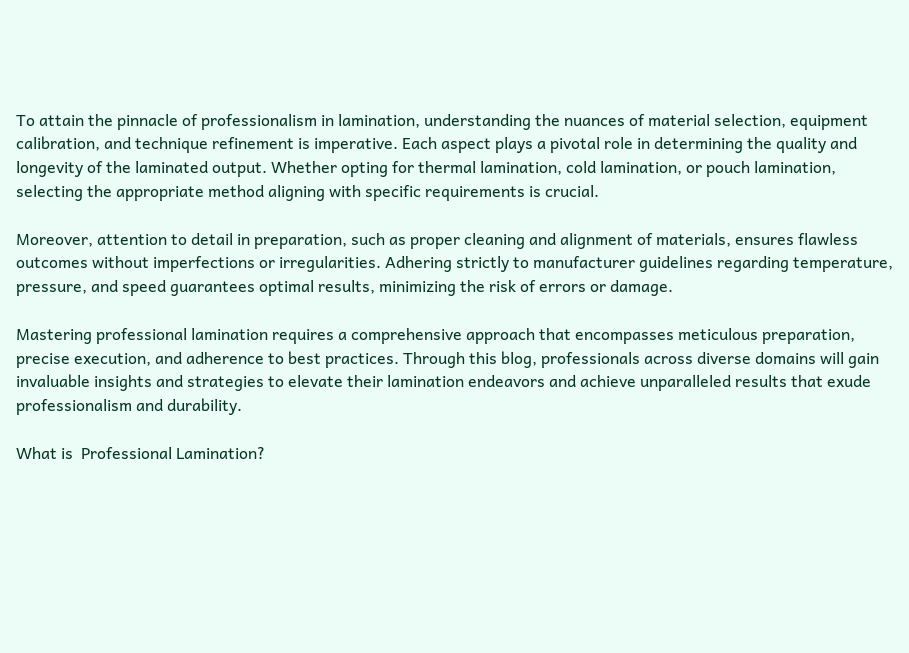To attain the pinnacle of professionalism in lamination, understanding the nuances of material selection, equipment calibration, and technique refinement is imperative. Each aspect plays a pivotal role in determining the quality and longevity of the laminated output. Whether opting for thermal lamination, cold lamination, or pouch lamination, selecting the appropriate method aligning with specific requirements is crucial.

Moreover, attention to detail in preparation, such as proper cleaning and alignment of materials, ensures flawless outcomes without imperfections or irregularities. Adhering strictly to manufacturer guidelines regarding temperature, pressure, and speed guarantees optimal results, minimizing the risk of errors or damage.

Mastering professional lamination requires a comprehensive approach that encompasses meticulous preparation, precise execution, and adherence to best practices. Through this blog, professionals across diverse domains will gain invaluable insights and strategies to elevate their lamination endeavors and achieve unparalleled results that exude professionalism and durability.

What is  Professional Lamination?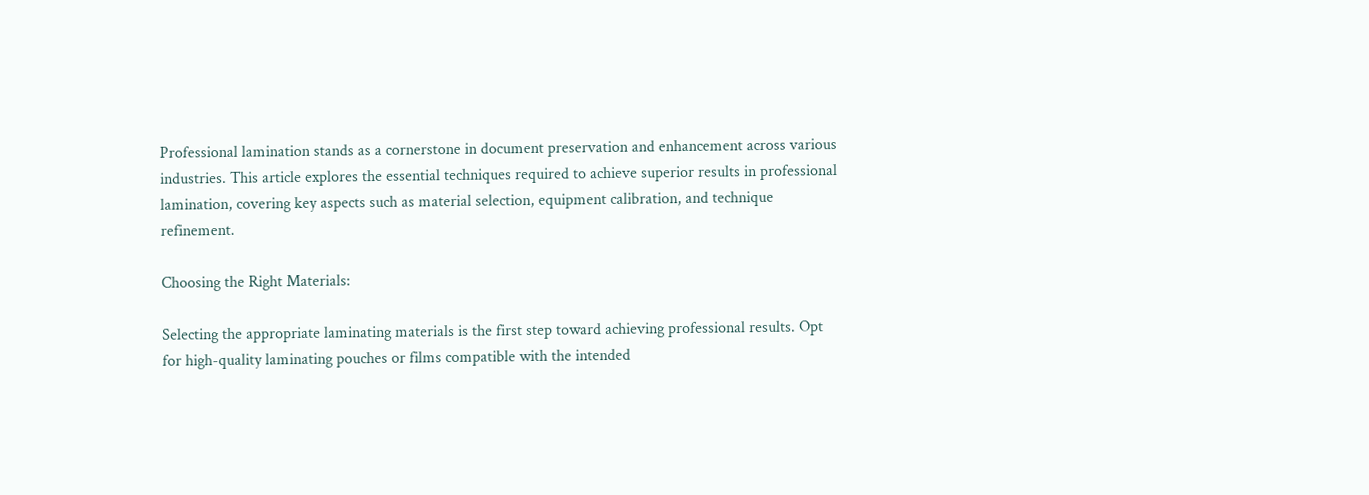Professional lamination stands as a cornerstone in document preservation and enhancement across various industries. This article explores the essential techniques required to achieve superior results in professional lamination, covering key aspects such as material selection, equipment calibration, and technique refinement.

Choosing the Right Materials:

Selecting the appropriate laminating materials is the first step toward achieving professional results. Opt for high-quality laminating pouches or films compatible with the intended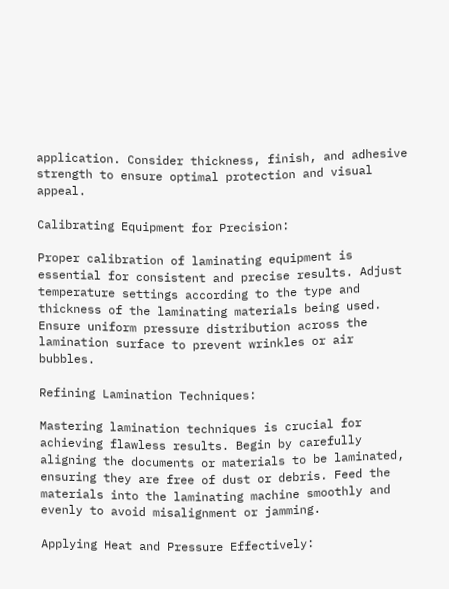application. Consider thickness, finish, and adhesive strength to ensure optimal protection and visual appeal.

Calibrating Equipment for Precision:

Proper calibration of laminating equipment is essential for consistent and precise results. Adjust temperature settings according to the type and thickness of the laminating materials being used. Ensure uniform pressure distribution across the lamination surface to prevent wrinkles or air bubbles.

Refining Lamination Techniques:

Mastering lamination techniques is crucial for achieving flawless results. Begin by carefully aligning the documents or materials to be laminated, ensuring they are free of dust or debris. Feed the materials into the laminating machine smoothly and evenly to avoid misalignment or jamming.

Applying Heat and Pressure Effectively: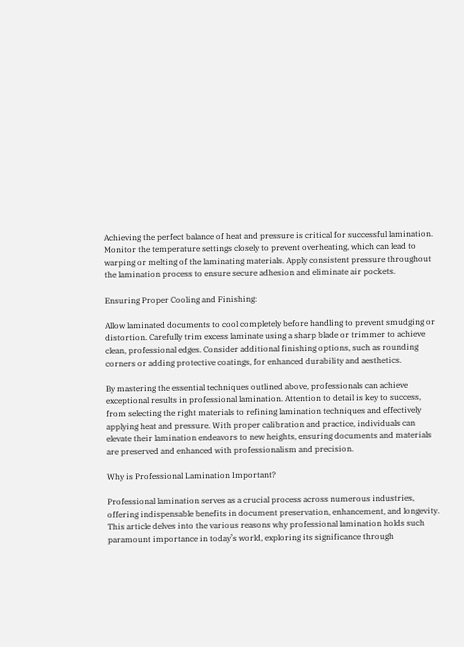Achieving the perfect balance of heat and pressure is critical for successful lamination. Monitor the temperature settings closely to prevent overheating, which can lead to warping or melting of the laminating materials. Apply consistent pressure throughout the lamination process to ensure secure adhesion and eliminate air pockets.

Ensuring Proper Cooling and Finishing:

Allow laminated documents to cool completely before handling to prevent smudging or distortion. Carefully trim excess laminate using a sharp blade or trimmer to achieve clean, professional edges. Consider additional finishing options, such as rounding corners or adding protective coatings, for enhanced durability and aesthetics.

By mastering the essential techniques outlined above, professionals can achieve exceptional results in professional lamination. Attention to detail is key to success, from selecting the right materials to refining lamination techniques and effectively applying heat and pressure. With proper calibration and practice, individuals can elevate their lamination endeavors to new heights, ensuring documents and materials are preserved and enhanced with professionalism and precision.

Why is Professional Lamination Important?

Professional lamination serves as a crucial process across numerous industries, offering indispensable benefits in document preservation, enhancement, and longevity. This article delves into the various reasons why professional lamination holds such paramount importance in today’s world, exploring its significance through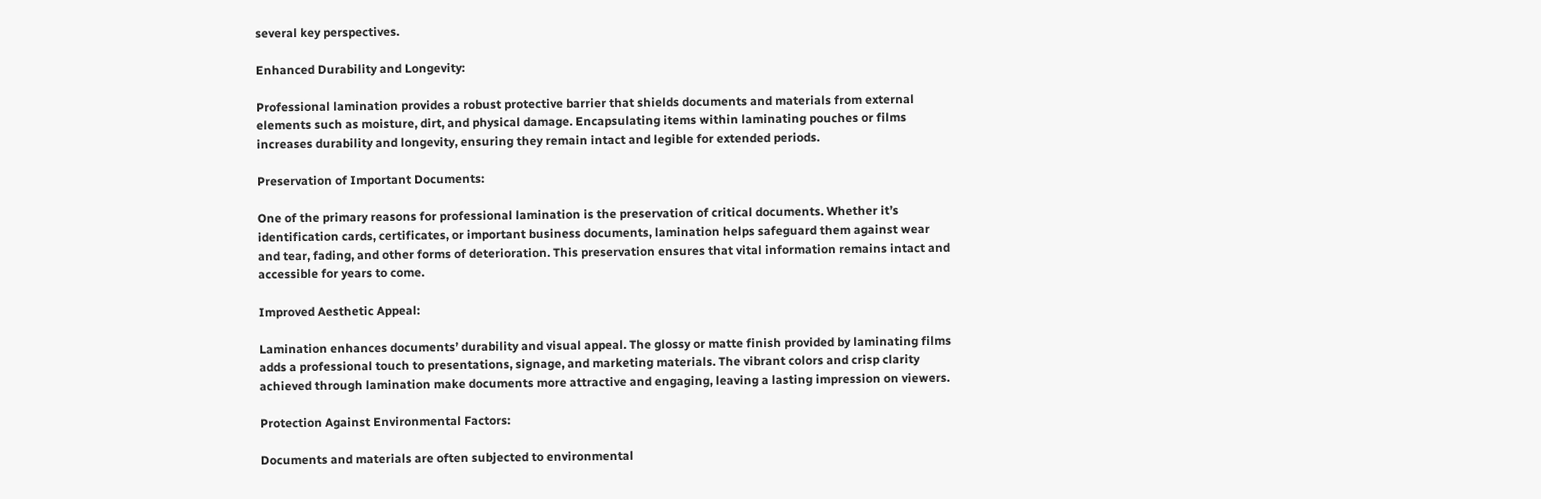several key perspectives.

Enhanced Durability and Longevity:

Professional lamination provides a robust protective barrier that shields documents and materials from external elements such as moisture, dirt, and physical damage. Encapsulating items within laminating pouches or films increases durability and longevity, ensuring they remain intact and legible for extended periods.

Preservation of Important Documents:

One of the primary reasons for professional lamination is the preservation of critical documents. Whether it’s identification cards, certificates, or important business documents, lamination helps safeguard them against wear and tear, fading, and other forms of deterioration. This preservation ensures that vital information remains intact and accessible for years to come.

Improved Aesthetic Appeal:

Lamination enhances documents’ durability and visual appeal. The glossy or matte finish provided by laminating films adds a professional touch to presentations, signage, and marketing materials. The vibrant colors and crisp clarity achieved through lamination make documents more attractive and engaging, leaving a lasting impression on viewers.

Protection Against Environmental Factors:

Documents and materials are often subjected to environmental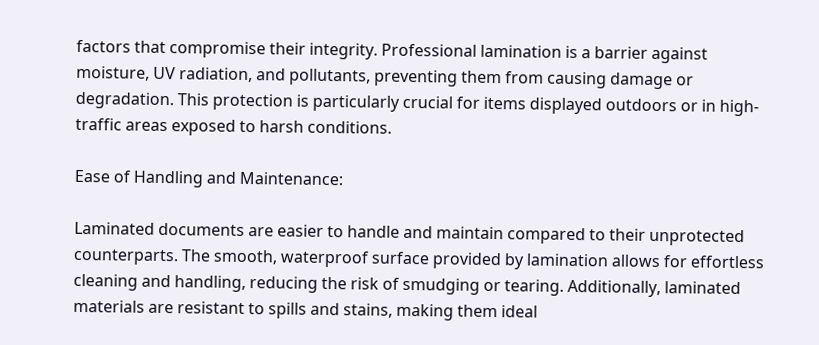factors that compromise their integrity. Professional lamination is a barrier against moisture, UV radiation, and pollutants, preventing them from causing damage or degradation. This protection is particularly crucial for items displayed outdoors or in high-traffic areas exposed to harsh conditions.

Ease of Handling and Maintenance:

Laminated documents are easier to handle and maintain compared to their unprotected counterparts. The smooth, waterproof surface provided by lamination allows for effortless cleaning and handling, reducing the risk of smudging or tearing. Additionally, laminated materials are resistant to spills and stains, making them ideal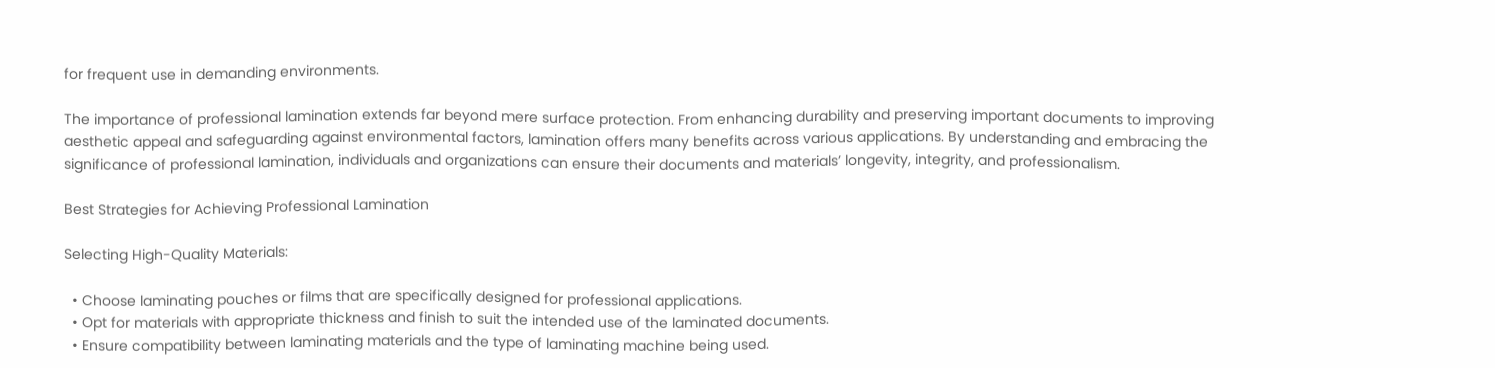for frequent use in demanding environments.

The importance of professional lamination extends far beyond mere surface protection. From enhancing durability and preserving important documents to improving aesthetic appeal and safeguarding against environmental factors, lamination offers many benefits across various applications. By understanding and embracing the significance of professional lamination, individuals and organizations can ensure their documents and materials’ longevity, integrity, and professionalism.

Best Strategies for Achieving Professional Lamination

Selecting High-Quality Materials:

  • Choose laminating pouches or films that are specifically designed for professional applications.
  • Opt for materials with appropriate thickness and finish to suit the intended use of the laminated documents.
  • Ensure compatibility between laminating materials and the type of laminating machine being used.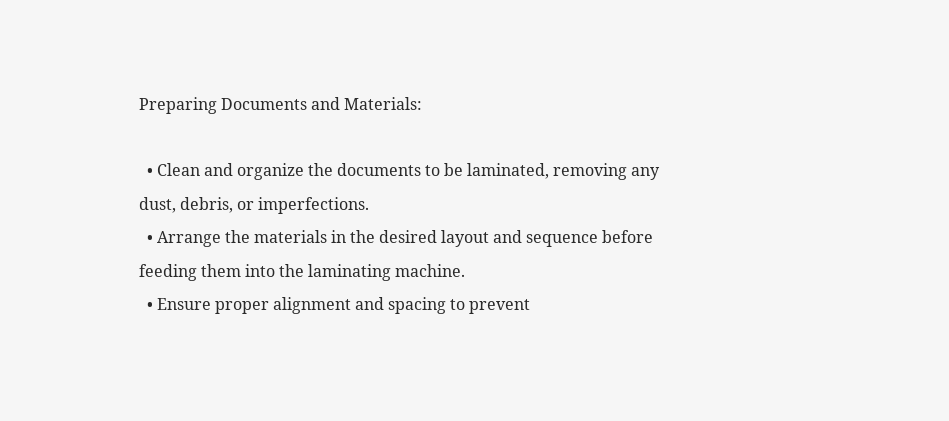Preparing Documents and Materials:

  • Clean and organize the documents to be laminated, removing any dust, debris, or imperfections.
  • Arrange the materials in the desired layout and sequence before feeding them into the laminating machine.
  • Ensure proper alignment and spacing to prevent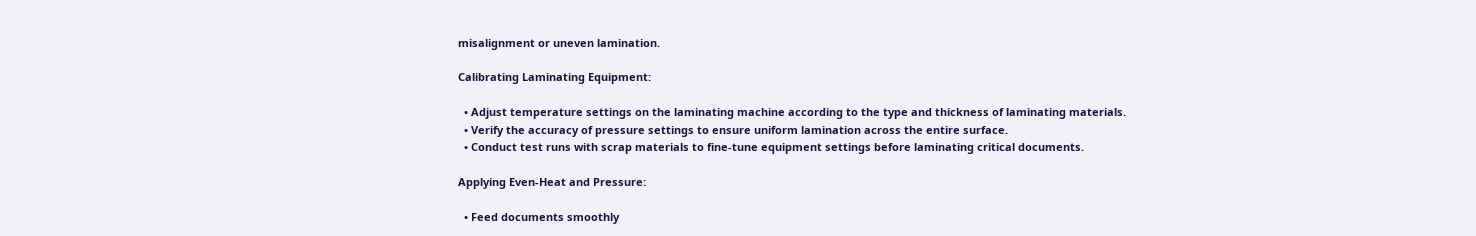misalignment or uneven lamination.

Calibrating Laminating Equipment:

  • Adjust temperature settings on the laminating machine according to the type and thickness of laminating materials.
  • Verify the accuracy of pressure settings to ensure uniform lamination across the entire surface.
  • Conduct test runs with scrap materials to fine-tune equipment settings before laminating critical documents.

Applying Even-Heat and Pressure:

  • Feed documents smoothly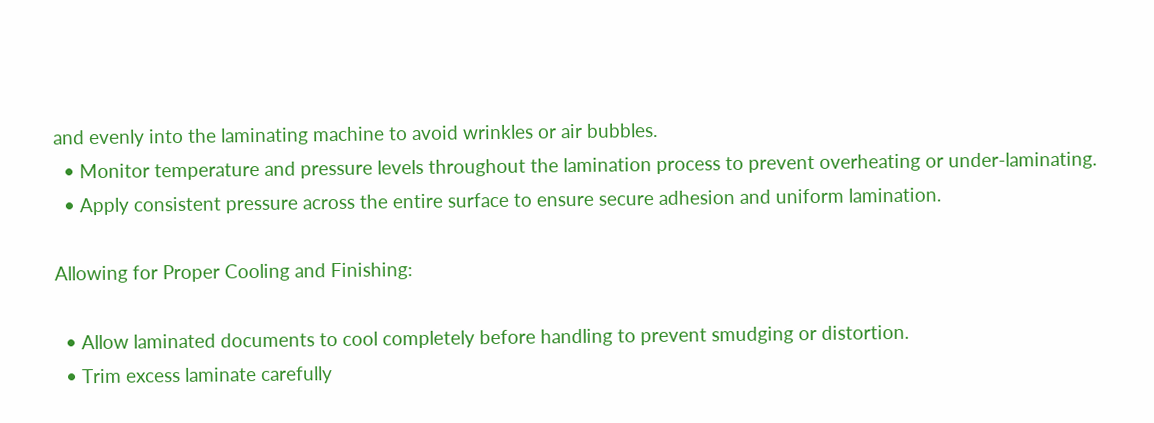and evenly into the laminating machine to avoid wrinkles or air bubbles.
  • Monitor temperature and pressure levels throughout the lamination process to prevent overheating or under-laminating.
  • Apply consistent pressure across the entire surface to ensure secure adhesion and uniform lamination.

Allowing for Proper Cooling and Finishing:

  • Allow laminated documents to cool completely before handling to prevent smudging or distortion.
  • Trim excess laminate carefully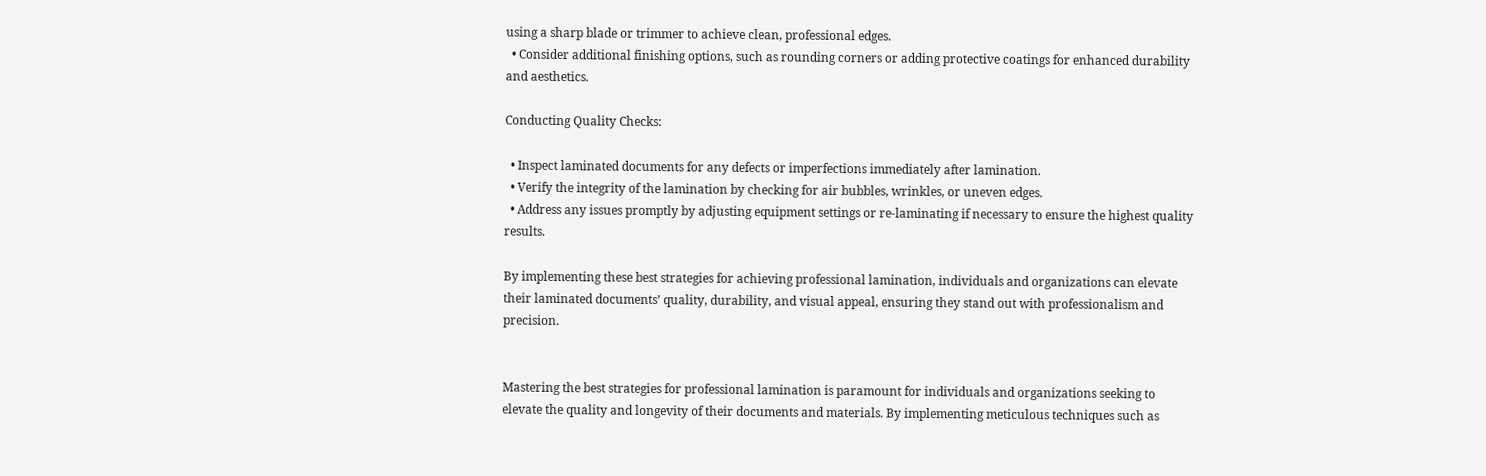using a sharp blade or trimmer to achieve clean, professional edges.
  • Consider additional finishing options, such as rounding corners or adding protective coatings for enhanced durability and aesthetics.

Conducting Quality Checks:

  • Inspect laminated documents for any defects or imperfections immediately after lamination.
  • Verify the integrity of the lamination by checking for air bubbles, wrinkles, or uneven edges.
  • Address any issues promptly by adjusting equipment settings or re-laminating if necessary to ensure the highest quality results.

By implementing these best strategies for achieving professional lamination, individuals and organizations can elevate their laminated documents’ quality, durability, and visual appeal, ensuring they stand out with professionalism and precision.


Mastering the best strategies for professional lamination is paramount for individuals and organizations seeking to elevate the quality and longevity of their documents and materials. By implementing meticulous techniques such as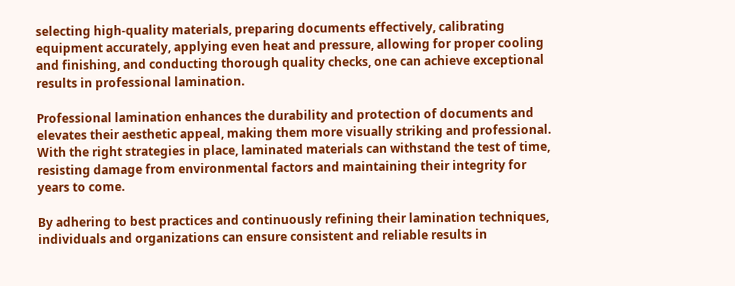selecting high-quality materials, preparing documents effectively, calibrating equipment accurately, applying even heat and pressure, allowing for proper cooling and finishing, and conducting thorough quality checks, one can achieve exceptional results in professional lamination.

Professional lamination enhances the durability and protection of documents and elevates their aesthetic appeal, making them more visually striking and professional. With the right strategies in place, laminated materials can withstand the test of time, resisting damage from environmental factors and maintaining their integrity for years to come.

By adhering to best practices and continuously refining their lamination techniques, individuals and organizations can ensure consistent and reliable results in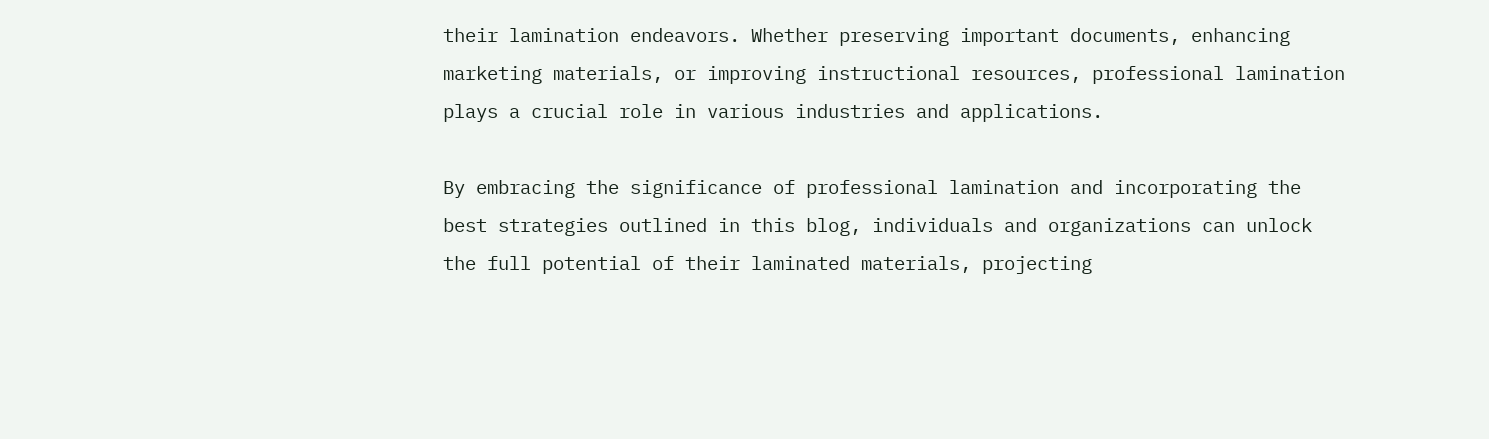their lamination endeavors. Whether preserving important documents, enhancing marketing materials, or improving instructional resources, professional lamination plays a crucial role in various industries and applications.

By embracing the significance of professional lamination and incorporating the best strategies outlined in this blog, individuals and organizations can unlock the full potential of their laminated materials, projecting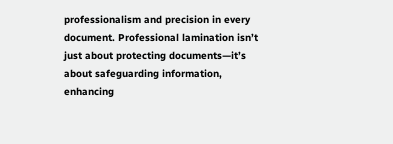professionalism and precision in every document. Professional lamination isn’t just about protecting documents—it’s about safeguarding information, enhancing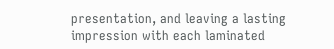presentation, and leaving a lasting impression with each laminated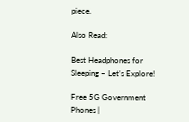piece.

Also Read:

Best Headphones for Sleeping – Let’s Explore!

Free 5G Government Phones |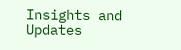Insights and Updates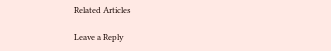Related Articles

Leave a Reply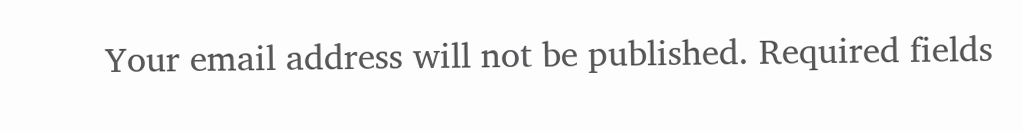Your email address will not be published. Required fields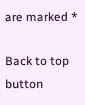are marked *

Back to top button